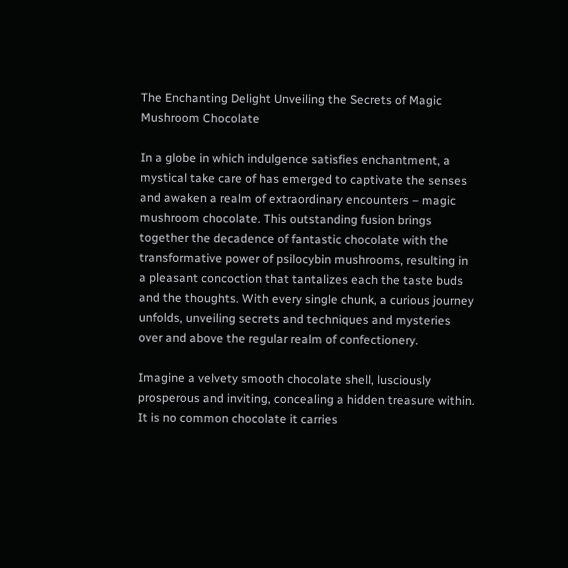The Enchanting Delight Unveiling the Secrets of Magic Mushroom Chocolate

In a globe in which indulgence satisfies enchantment, a mystical take care of has emerged to captivate the senses and awaken a realm of extraordinary encounters – magic mushroom chocolate. This outstanding fusion brings together the decadence of fantastic chocolate with the transformative power of psilocybin mushrooms, resulting in a pleasant concoction that tantalizes each the taste buds and the thoughts. With every single chunk, a curious journey unfolds, unveiling secrets and techniques and mysteries over and above the regular realm of confectionery.

Imagine a velvety smooth chocolate shell, lusciously prosperous and inviting, concealing a hidden treasure within. It is no common chocolate it carries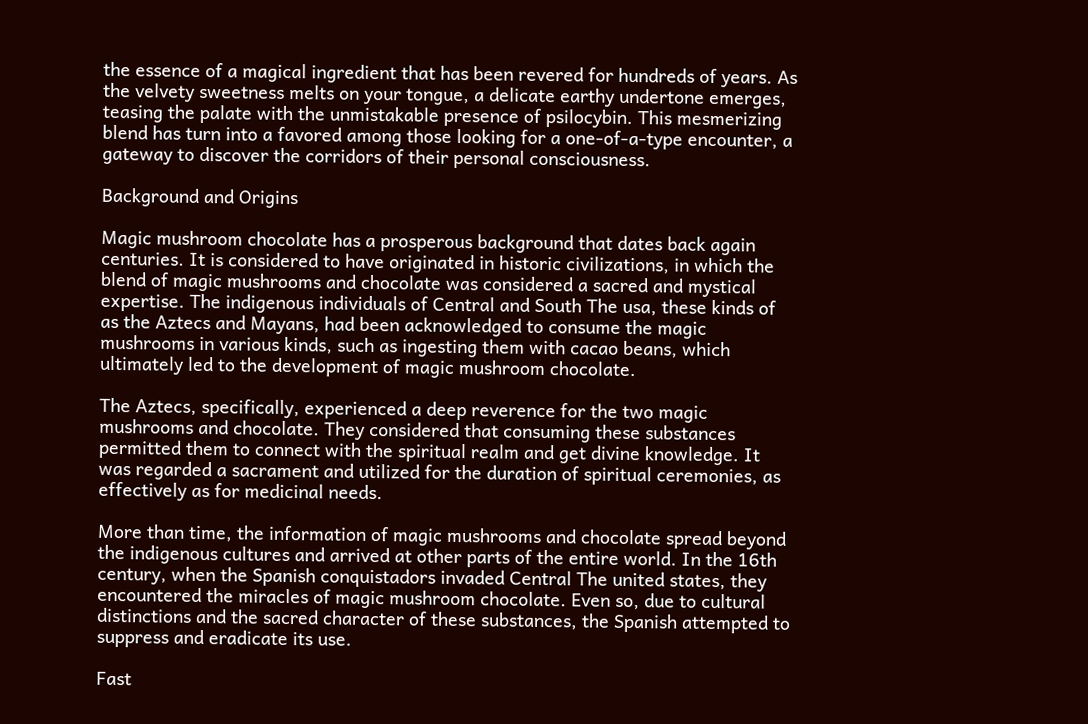the essence of a magical ingredient that has been revered for hundreds of years. As the velvety sweetness melts on your tongue, a delicate earthy undertone emerges, teasing the palate with the unmistakable presence of psilocybin. This mesmerizing blend has turn into a favored among those looking for a one-of-a-type encounter, a gateway to discover the corridors of their personal consciousness.

Background and Origins

Magic mushroom chocolate has a prosperous background that dates back again centuries. It is considered to have originated in historic civilizations, in which the blend of magic mushrooms and chocolate was considered a sacred and mystical expertise. The indigenous individuals of Central and South The usa, these kinds of as the Aztecs and Mayans, had been acknowledged to consume the magic mushrooms in various kinds, such as ingesting them with cacao beans, which ultimately led to the development of magic mushroom chocolate.

The Aztecs, specifically, experienced a deep reverence for the two magic mushrooms and chocolate. They considered that consuming these substances permitted them to connect with the spiritual realm and get divine knowledge. It was regarded a sacrament and utilized for the duration of spiritual ceremonies, as effectively as for medicinal needs.

More than time, the information of magic mushrooms and chocolate spread beyond the indigenous cultures and arrived at other parts of the entire world. In the 16th century, when the Spanish conquistadors invaded Central The united states, they encountered the miracles of magic mushroom chocolate. Even so, due to cultural distinctions and the sacred character of these substances, the Spanish attempted to suppress and eradicate its use.

Fast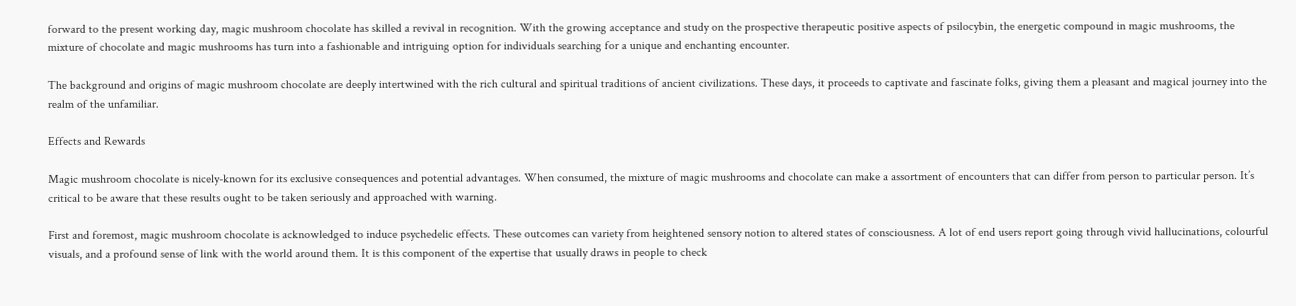forward to the present working day, magic mushroom chocolate has skilled a revival in recognition. With the growing acceptance and study on the prospective therapeutic positive aspects of psilocybin, the energetic compound in magic mushrooms, the mixture of chocolate and magic mushrooms has turn into a fashionable and intriguing option for individuals searching for a unique and enchanting encounter.

The background and origins of magic mushroom chocolate are deeply intertwined with the rich cultural and spiritual traditions of ancient civilizations. These days, it proceeds to captivate and fascinate folks, giving them a pleasant and magical journey into the realm of the unfamiliar.

Effects and Rewards

Magic mushroom chocolate is nicely-known for its exclusive consequences and potential advantages. When consumed, the mixture of magic mushrooms and chocolate can make a assortment of encounters that can differ from person to particular person. It’s critical to be aware that these results ought to be taken seriously and approached with warning.

First and foremost, magic mushroom chocolate is acknowledged to induce psychedelic effects. These outcomes can variety from heightened sensory notion to altered states of consciousness. A lot of end users report going through vivid hallucinations, colourful visuals, and a profound sense of link with the world around them. It is this component of the expertise that usually draws in people to check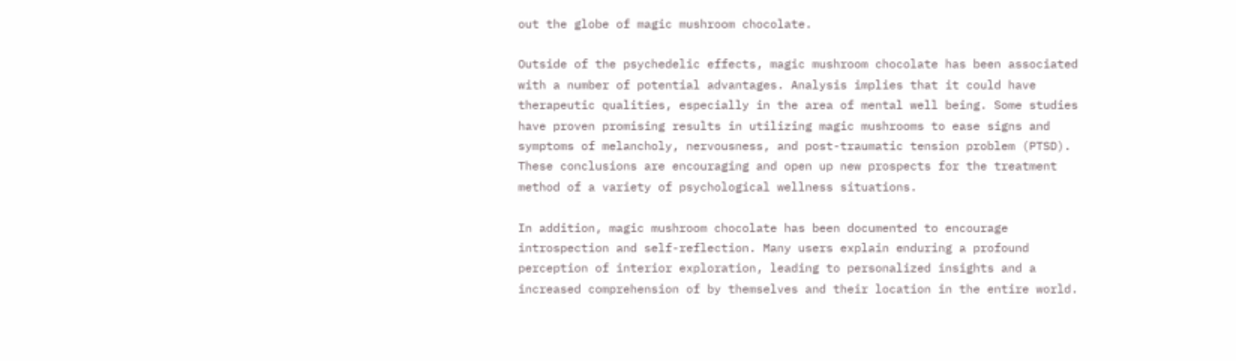out the globe of magic mushroom chocolate.

Outside of the psychedelic effects, magic mushroom chocolate has been associated with a number of potential advantages. Analysis implies that it could have therapeutic qualities, especially in the area of mental well being. Some studies have proven promising results in utilizing magic mushrooms to ease signs and symptoms of melancholy, nervousness, and post-traumatic tension problem (PTSD). These conclusions are encouraging and open up new prospects for the treatment method of a variety of psychological wellness situations.

In addition, magic mushroom chocolate has been documented to encourage introspection and self-reflection. Many users explain enduring a profound perception of interior exploration, leading to personalized insights and a increased comprehension of by themselves and their location in the entire world.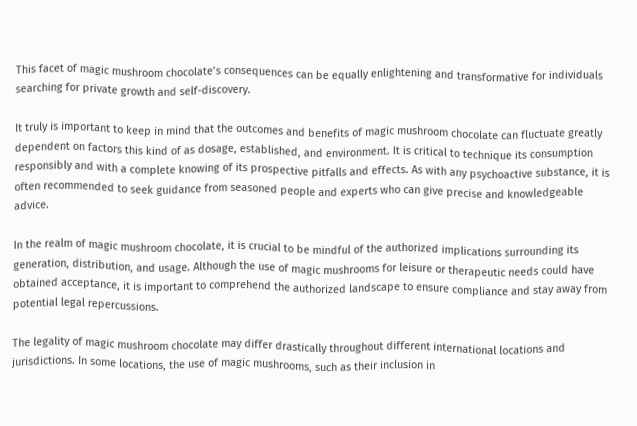This facet of magic mushroom chocolate’s consequences can be equally enlightening and transformative for individuals searching for private growth and self-discovery.

It truly is important to keep in mind that the outcomes and benefits of magic mushroom chocolate can fluctuate greatly dependent on factors this kind of as dosage, established, and environment. It is critical to technique its consumption responsibly and with a complete knowing of its prospective pitfalls and effects. As with any psychoactive substance, it is often recommended to seek guidance from seasoned people and experts who can give precise and knowledgeable advice.

In the realm of magic mushroom chocolate, it is crucial to be mindful of the authorized implications surrounding its generation, distribution, and usage. Although the use of magic mushrooms for leisure or therapeutic needs could have obtained acceptance, it is important to comprehend the authorized landscape to ensure compliance and stay away from potential legal repercussions.

The legality of magic mushroom chocolate may differ drastically throughout different international locations and jurisdictions. In some locations, the use of magic mushrooms, such as their inclusion in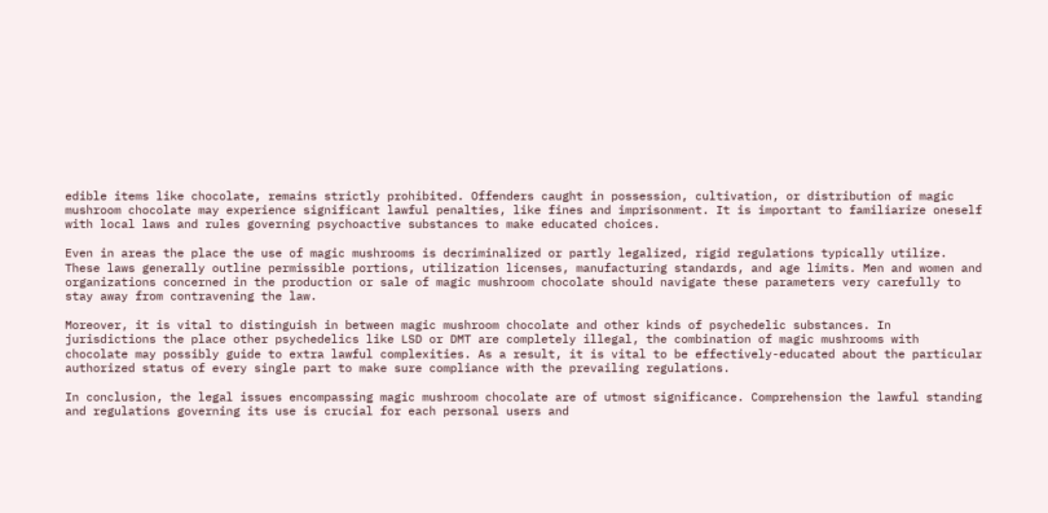edible items like chocolate, remains strictly prohibited. Offenders caught in possession, cultivation, or distribution of magic mushroom chocolate may experience significant lawful penalties, like fines and imprisonment. It is important to familiarize oneself with local laws and rules governing psychoactive substances to make educated choices.

Even in areas the place the use of magic mushrooms is decriminalized or partly legalized, rigid regulations typically utilize. These laws generally outline permissible portions, utilization licenses, manufacturing standards, and age limits. Men and women and organizations concerned in the production or sale of magic mushroom chocolate should navigate these parameters very carefully to stay away from contravening the law.

Moreover, it is vital to distinguish in between magic mushroom chocolate and other kinds of psychedelic substances. In jurisdictions the place other psychedelics like LSD or DMT are completely illegal, the combination of magic mushrooms with chocolate may possibly guide to extra lawful complexities. As a result, it is vital to be effectively-educated about the particular authorized status of every single part to make sure compliance with the prevailing regulations.

In conclusion, the legal issues encompassing magic mushroom chocolate are of utmost significance. Comprehension the lawful standing and regulations governing its use is crucial for each personal users and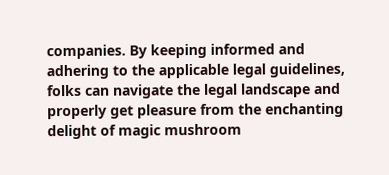companies. By keeping informed and adhering to the applicable legal guidelines, folks can navigate the legal landscape and properly get pleasure from the enchanting delight of magic mushroom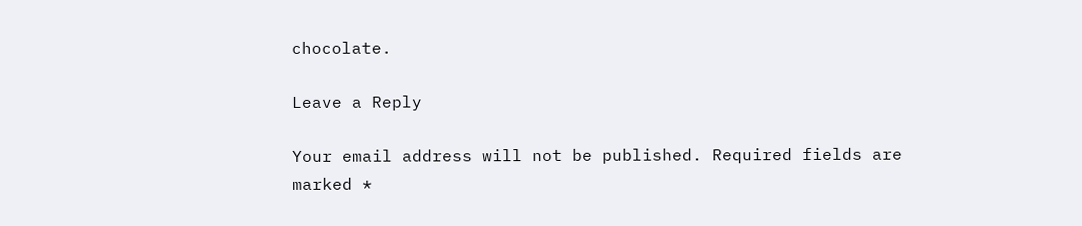chocolate.

Leave a Reply

Your email address will not be published. Required fields are marked *